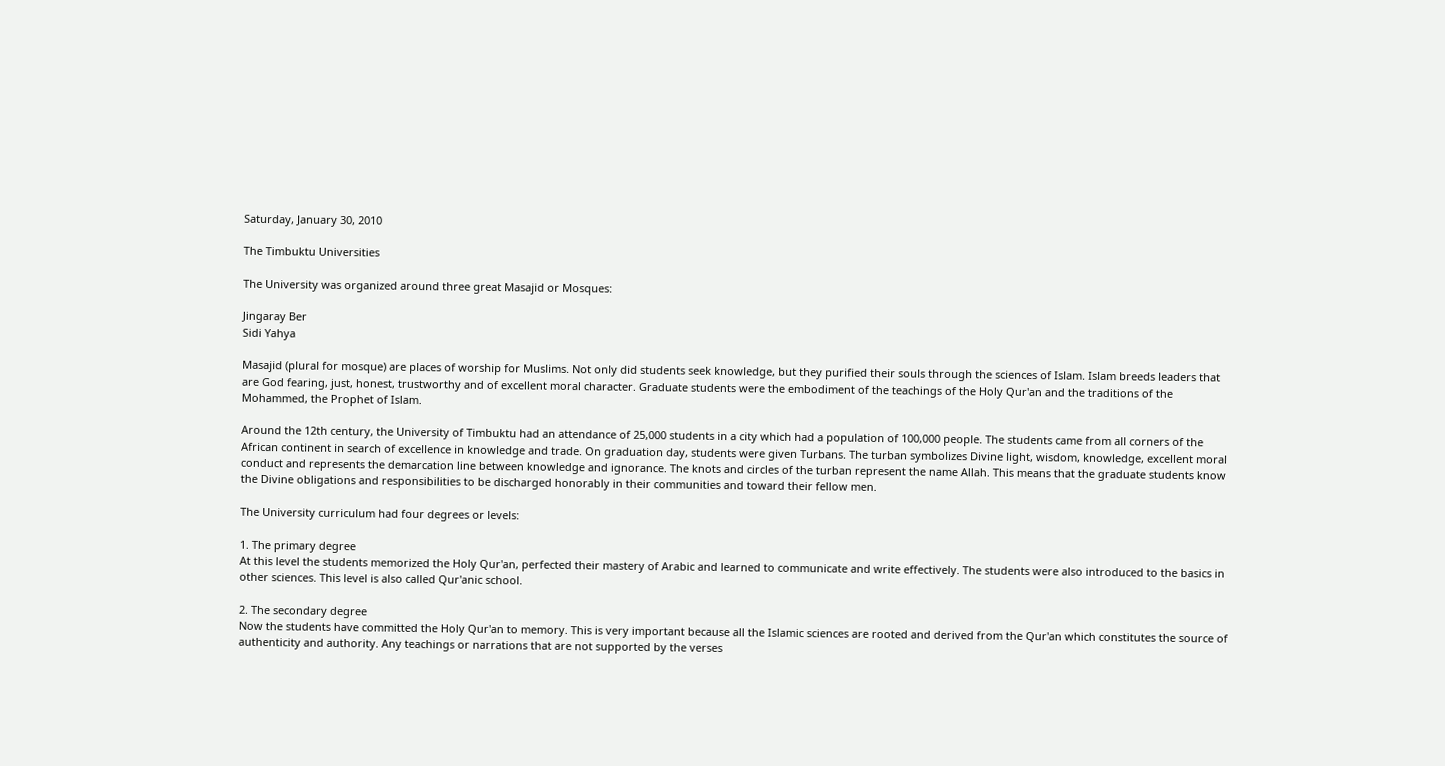Saturday, January 30, 2010

The Timbuktu Universities

The University was organized around three great Masajid or Mosques:

Jingaray Ber
Sidi Yahya

Masajid (plural for mosque) are places of worship for Muslims. Not only did students seek knowledge, but they purified their souls through the sciences of Islam. Islam breeds leaders that are God fearing, just, honest, trustworthy and of excellent moral character. Graduate students were the embodiment of the teachings of the Holy Qur'an and the traditions of the Mohammed, the Prophet of Islam.

Around the 12th century, the University of Timbuktu had an attendance of 25,000 students in a city which had a population of 100,000 people. The students came from all corners of the African continent in search of excellence in knowledge and trade. On graduation day, students were given Turbans. The turban symbolizes Divine light, wisdom, knowledge, excellent moral conduct and represents the demarcation line between knowledge and ignorance. The knots and circles of the turban represent the name Allah. This means that the graduate students know the Divine obligations and responsibilities to be discharged honorably in their communities and toward their fellow men.

The University curriculum had four degrees or levels:

1. The primary degree
At this level the students memorized the Holy Qur'an, perfected their mastery of Arabic and learned to communicate and write effectively. The students were also introduced to the basics in other sciences. This level is also called Qur'anic school.

2. The secondary degree
Now the students have committed the Holy Qur'an to memory. This is very important because all the Islamic sciences are rooted and derived from the Qur'an which constitutes the source of authenticity and authority. Any teachings or narrations that are not supported by the verses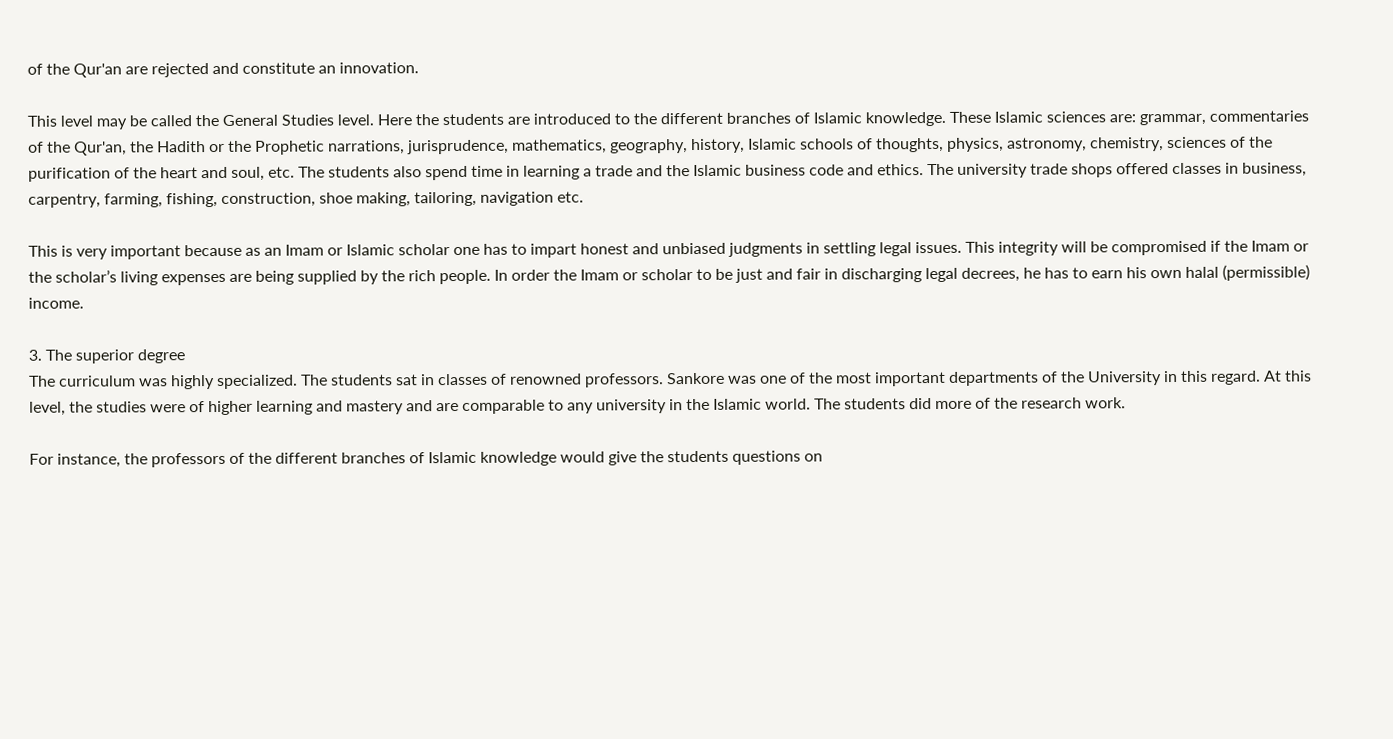of the Qur'an are rejected and constitute an innovation.

This level may be called the General Studies level. Here the students are introduced to the different branches of Islamic knowledge. These Islamic sciences are: grammar, commentaries of the Qur'an, the Hadith or the Prophetic narrations, jurisprudence, mathematics, geography, history, Islamic schools of thoughts, physics, astronomy, chemistry, sciences of the purification of the heart and soul, etc. The students also spend time in learning a trade and the Islamic business code and ethics. The university trade shops offered classes in business, carpentry, farming, fishing, construction, shoe making, tailoring, navigation etc.

This is very important because as an Imam or Islamic scholar one has to impart honest and unbiased judgments in settling legal issues. This integrity will be compromised if the Imam or the scholar’s living expenses are being supplied by the rich people. In order the Imam or scholar to be just and fair in discharging legal decrees, he has to earn his own halal (permissible) income.

3. The superior degree
The curriculum was highly specialized. The students sat in classes of renowned professors. Sankore was one of the most important departments of the University in this regard. At this level, the studies were of higher learning and mastery and are comparable to any university in the Islamic world. The students did more of the research work.

For instance, the professors of the different branches of Islamic knowledge would give the students questions on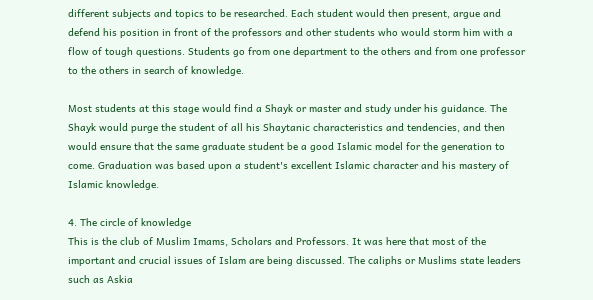different subjects and topics to be researched. Each student would then present, argue and defend his position in front of the professors and other students who would storm him with a flow of tough questions. Students go from one department to the others and from one professor to the others in search of knowledge.

Most students at this stage would find a Shayk or master and study under his guidance. The Shayk would purge the student of all his Shaytanic characteristics and tendencies, and then would ensure that the same graduate student be a good Islamic model for the generation to come. Graduation was based upon a student's excellent Islamic character and his mastery of Islamic knowledge.

4. The circle of knowledge
This is the club of Muslim Imams, Scholars and Professors. It was here that most of the important and crucial issues of Islam are being discussed. The caliphs or Muslims state leaders such as Askia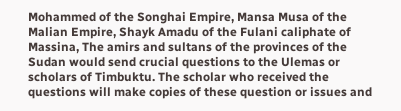Mohammed of the Songhai Empire, Mansa Musa of the Malian Empire, Shayk Amadu of the Fulani caliphate of Massina, The amirs and sultans of the provinces of the Sudan would send crucial questions to the Ulemas or scholars of Timbuktu. The scholar who received the questions will make copies of these question or issues and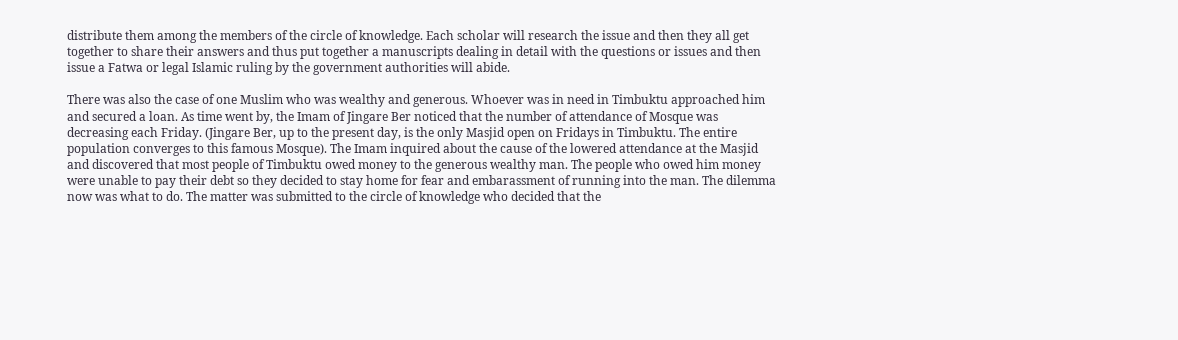distribute them among the members of the circle of knowledge. Each scholar will research the issue and then they all get together to share their answers and thus put together a manuscripts dealing in detail with the questions or issues and then issue a Fatwa or legal Islamic ruling by the government authorities will abide.

There was also the case of one Muslim who was wealthy and generous. Whoever was in need in Timbuktu approached him and secured a loan. As time went by, the Imam of Jingare Ber noticed that the number of attendance of Mosque was decreasing each Friday. (Jingare Ber, up to the present day, is the only Masjid open on Fridays in Timbuktu. The entire population converges to this famous Mosque). The Imam inquired about the cause of the lowered attendance at the Masjid and discovered that most people of Timbuktu owed money to the generous wealthy man. The people who owed him money were unable to pay their debt so they decided to stay home for fear and embarassment of running into the man. The dilemma now was what to do. The matter was submitted to the circle of knowledge who decided that the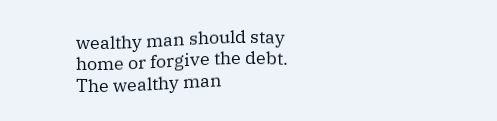wealthy man should stay home or forgive the debt. The wealthy man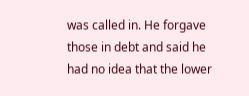was called in. He forgave those in debt and said he had no idea that the lower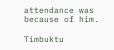attendance was because of him.

Timbuktu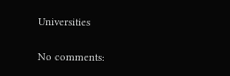Universities

No comments: